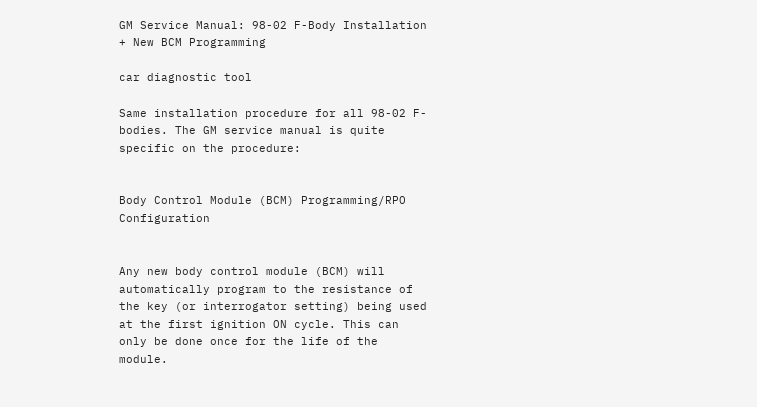GM Service Manual: 98-02 F-Body Installation + New BCM Programming

car diagnostic tool

Same installation procedure for all 98-02 F-bodies. The GM service manual is quite specific on the procedure:


Body Control Module (BCM) Programming/RPO Configuration


Any new body control module (BCM) will automatically program to the resistance of the key (or interrogator setting) being used at the first ignition ON cycle. This can only be done once for the life of the module.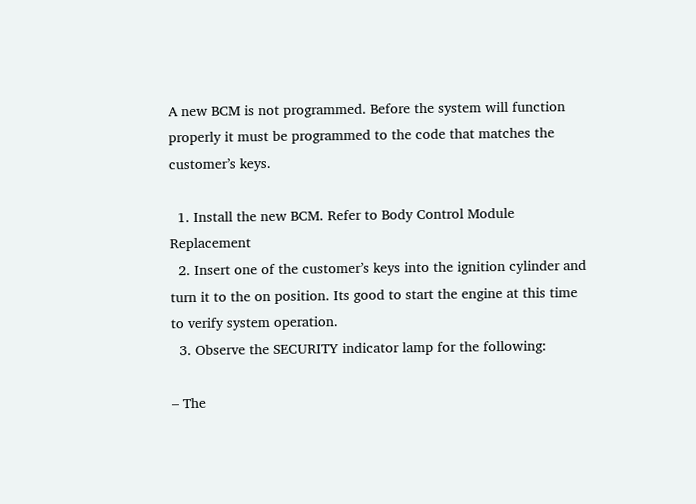A new BCM is not programmed. Before the system will function properly it must be programmed to the code that matches the customer’s keys.

  1. Install the new BCM. Refer to Body Control Module Replacement
  2. Insert one of the customer’s keys into the ignition cylinder and turn it to the on position. Its good to start the engine at this time to verify system operation.
  3. Observe the SECURITY indicator lamp for the following:

– The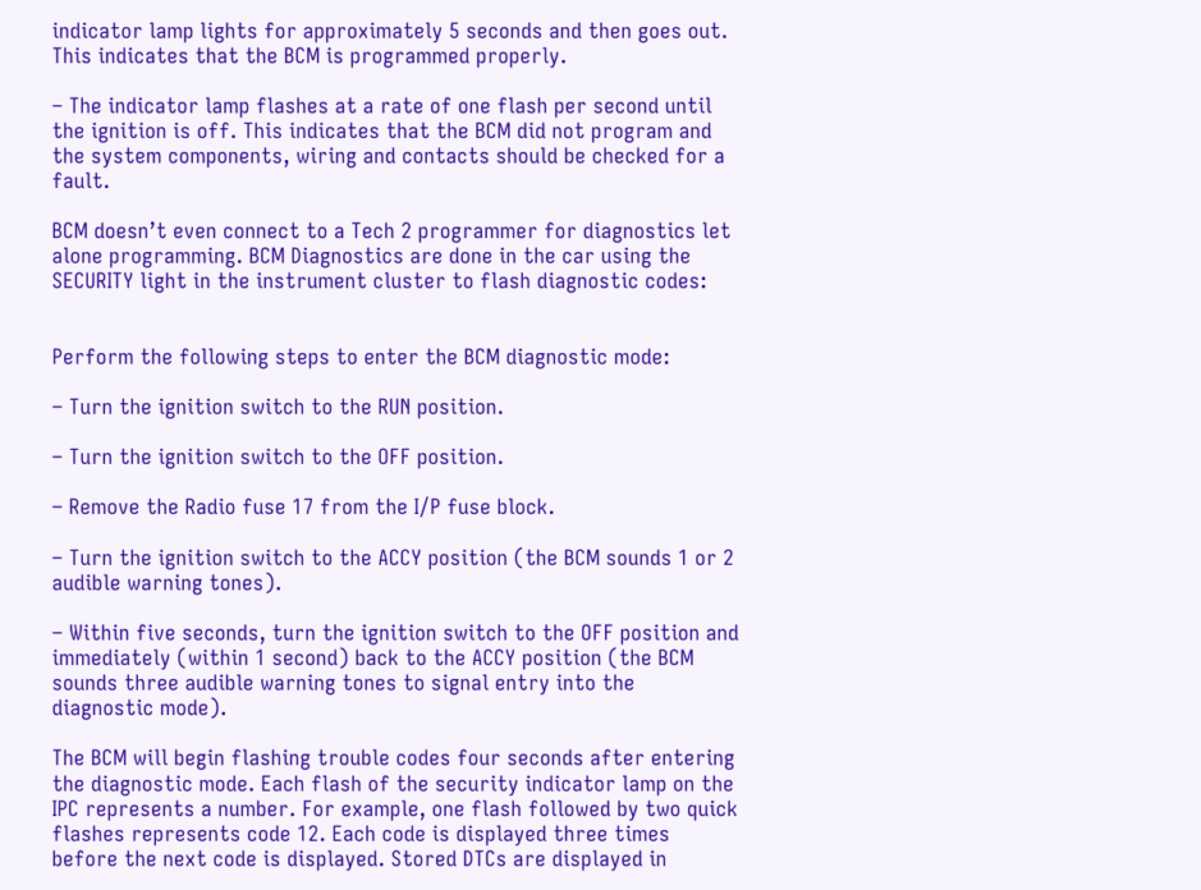indicator lamp lights for approximately 5 seconds and then goes out. This indicates that the BCM is programmed properly.

– The indicator lamp flashes at a rate of one flash per second until the ignition is off. This indicates that the BCM did not program and the system components, wiring and contacts should be checked for a fault.

BCM doesn’t even connect to a Tech 2 programmer for diagnostics let alone programming. BCM Diagnostics are done in the car using the SECURITY light in the instrument cluster to flash diagnostic codes:


Perform the following steps to enter the BCM diagnostic mode:

– Turn the ignition switch to the RUN position.

– Turn the ignition switch to the OFF position.

– Remove the Radio fuse 17 from the I/P fuse block.

– Turn the ignition switch to the ACCY position (the BCM sounds 1 or 2 audible warning tones).

– Within five seconds, turn the ignition switch to the OFF position and immediately (within 1 second) back to the ACCY position (the BCM sounds three audible warning tones to signal entry into the diagnostic mode).

The BCM will begin flashing trouble codes four seconds after entering the diagnostic mode. Each flash of the security indicator lamp on the IPC represents a number. For example, one flash followed by two quick flashes represents code 12. Each code is displayed three times before the next code is displayed. Stored DTCs are displayed in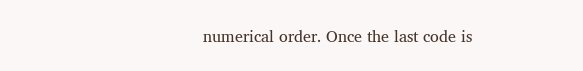numerical order. Once the last code is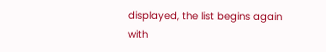displayed, the list begins again with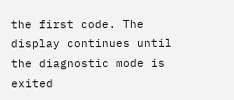the first code. The display continues until the diagnostic mode is exited